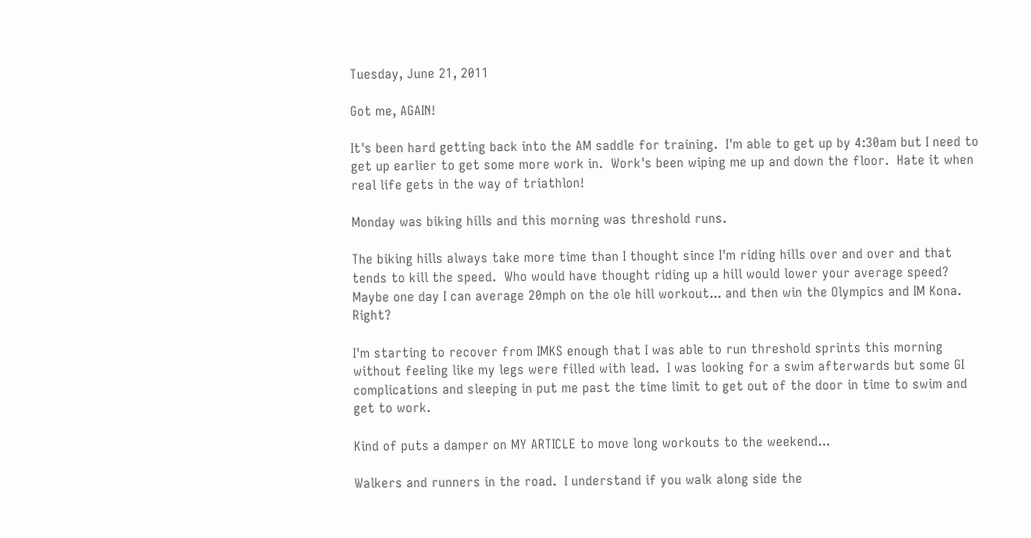Tuesday, June 21, 2011

Got me, AGAIN!

It's been hard getting back into the AM saddle for training.  I'm able to get up by 4:30am but I need to get up earlier to get some more work in.  Work's been wiping me up and down the floor.  Hate it when real life gets in the way of triathlon!

Monday was biking hills and this morning was threshold runs.

The biking hills always take more time than I thought since I'm riding hills over and over and that tends to kill the speed.  Who would have thought riding up a hill would lower your average speed?  Maybe one day I can average 20mph on the ole hill workout... and then win the Olympics and IM Kona.  Right?

I'm starting to recover from IMKS enough that I was able to run threshold sprints this morning without feeling like my legs were filled with lead.  I was looking for a swim afterwards but some GI complications and sleeping in put me past the time limit to get out of the door in time to swim and get to work.

Kind of puts a damper on MY ARTICLE to move long workouts to the weekend...

Walkers and runners in the road.  I understand if you walk along side the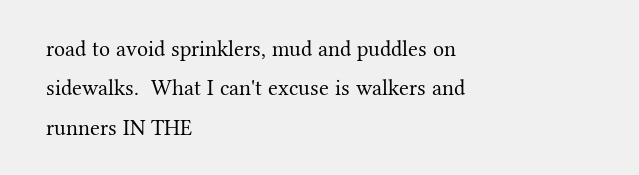road to avoid sprinklers, mud and puddles on sidewalks.  What I can't excuse is walkers and runners IN THE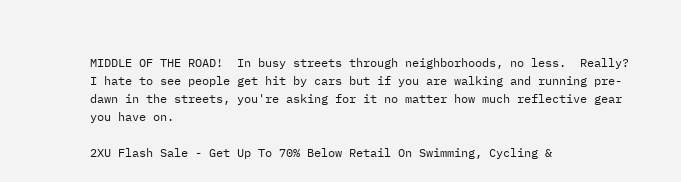MIDDLE OF THE ROAD!  In busy streets through neighborhoods, no less.  Really?  I hate to see people get hit by cars but if you are walking and running pre-dawn in the streets, you're asking for it no matter how much reflective gear you have on.

2XU Flash Sale - Get Up To 70% Below Retail On Swimming, Cycling &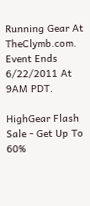Running Gear At TheClymb.com. Event Ends 6/22/2011 At 9AM PDT.

HighGear Flash Sale - Get Up To 60%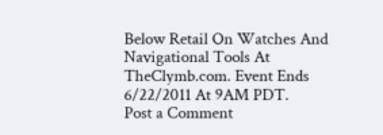Below Retail On Watches And Navigational Tools At TheClymb.com. Event Ends 6/22/2011 At 9AM PDT.
Post a Comment